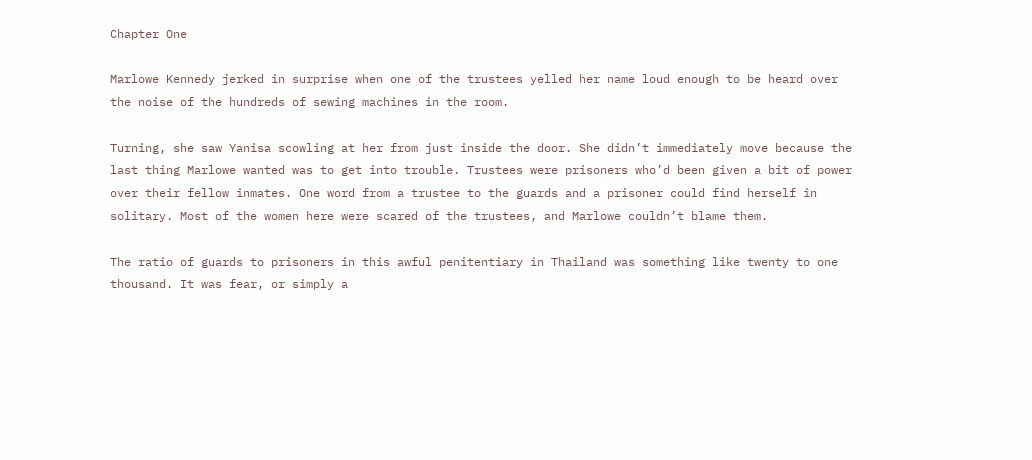Chapter One

Marlowe Kennedy jerked in surprise when one of the trustees yelled her name loud enough to be heard over the noise of the hundreds of sewing machines in the room.

Turning, she saw Yanisa scowling at her from just inside the door. She didn’t immediately move because the last thing Marlowe wanted was to get into trouble. Trustees were prisoners who’d been given a bit of power over their fellow inmates. One word from a trustee to the guards and a prisoner could find herself in solitary. Most of the women here were scared of the trustees, and Marlowe couldn’t blame them.

The ratio of guards to prisoners in this awful penitentiary in Thailand was something like twenty to one thousand. It was fear, or simply a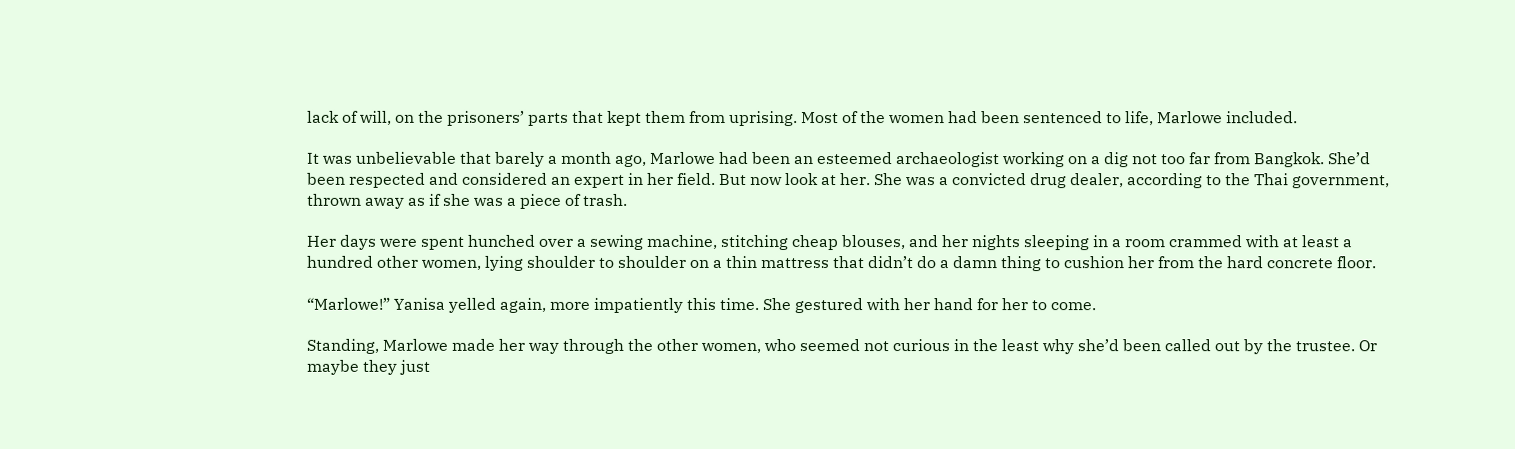lack of will, on the prisoners’ parts that kept them from uprising. Most of the women had been sentenced to life, Marlowe included.

It was unbelievable that barely a month ago, Marlowe had been an esteemed archaeologist working on a dig not too far from Bangkok. She’d been respected and considered an expert in her field. But now look at her. She was a convicted drug dealer, according to the Thai government, thrown away as if she was a piece of trash.

Her days were spent hunched over a sewing machine, stitching cheap blouses, and her nights sleeping in a room crammed with at least a hundred other women, lying shoulder to shoulder on a thin mattress that didn’t do a damn thing to cushion her from the hard concrete floor.

“Marlowe!” Yanisa yelled again, more impatiently this time. She gestured with her hand for her to come.

Standing, Marlowe made her way through the other women, who seemed not curious in the least why she’d been called out by the trustee. Or maybe they just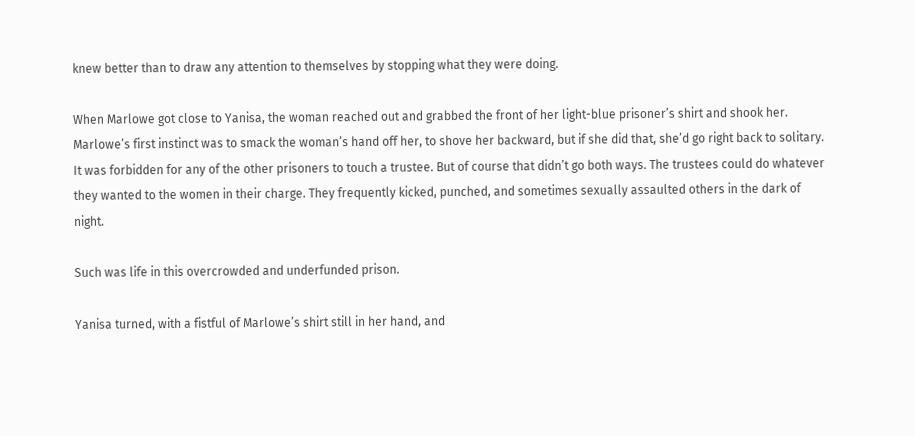knew better than to draw any attention to themselves by stopping what they were doing.

When Marlowe got close to Yanisa, the woman reached out and grabbed the front of her light-blue prisoner’s shirt and shook her. Marlowe’s first instinct was to smack the woman’s hand off her, to shove her backward, but if she did that, she’d go right back to solitary. It was forbidden for any of the other prisoners to touch a trustee. But of course that didn’t go both ways. The trustees could do whatever they wanted to the women in their charge. They frequently kicked, punched, and sometimes sexually assaulted others in the dark of night.

Such was life in this overcrowded and underfunded prison.

Yanisa turned, with a fistful of Marlowe’s shirt still in her hand, and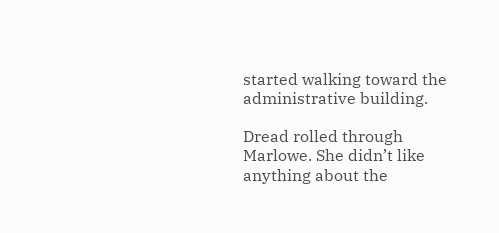started walking toward the administrative building.

Dread rolled through Marlowe. She didn’t like anything about the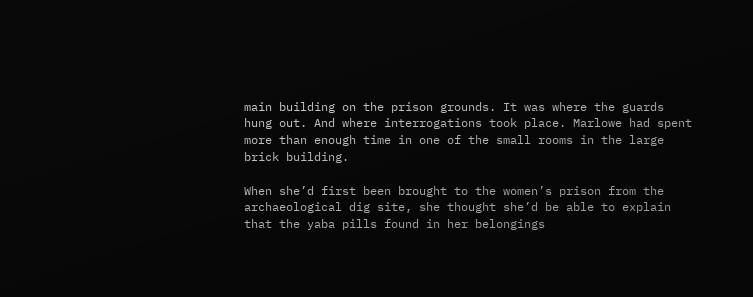main building on the prison grounds. It was where the guards hung out. And where interrogations took place. Marlowe had spent more than enough time in one of the small rooms in the large brick building.

When she’d first been brought to the women’s prison from the archaeological dig site, she thought she’d be able to explain that the yaba pills found in her belongings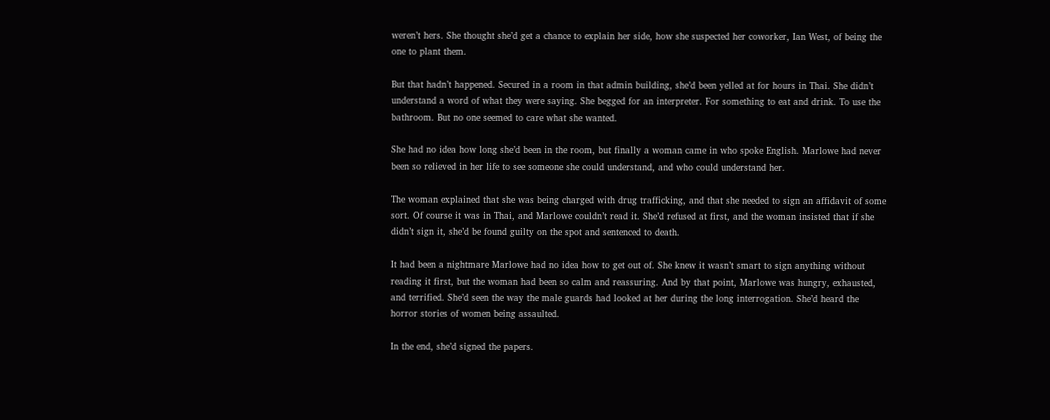weren’t hers. She thought she’d get a chance to explain her side, how she suspected her coworker, Ian West, of being the one to plant them.

But that hadn’t happened. Secured in a room in that admin building, she’d been yelled at for hours in Thai. She didn’t understand a word of what they were saying. She begged for an interpreter. For something to eat and drink. To use the bathroom. But no one seemed to care what she wanted.

She had no idea how long she’d been in the room, but finally a woman came in who spoke English. Marlowe had never been so relieved in her life to see someone she could understand, and who could understand her.

The woman explained that she was being charged with drug trafficking, and that she needed to sign an affidavit of some sort. Of course it was in Thai, and Marlowe couldn’t read it. She’d refused at first, and the woman insisted that if she didn’t sign it, she’d be found guilty on the spot and sentenced to death.

It had been a nightmare Marlowe had no idea how to get out of. She knew it wasn’t smart to sign anything without reading it first, but the woman had been so calm and reassuring. And by that point, Marlowe was hungry, exhausted, and terrified. She’d seen the way the male guards had looked at her during the long interrogation. She’d heard the horror stories of women being assaulted.

In the end, she’d signed the papers.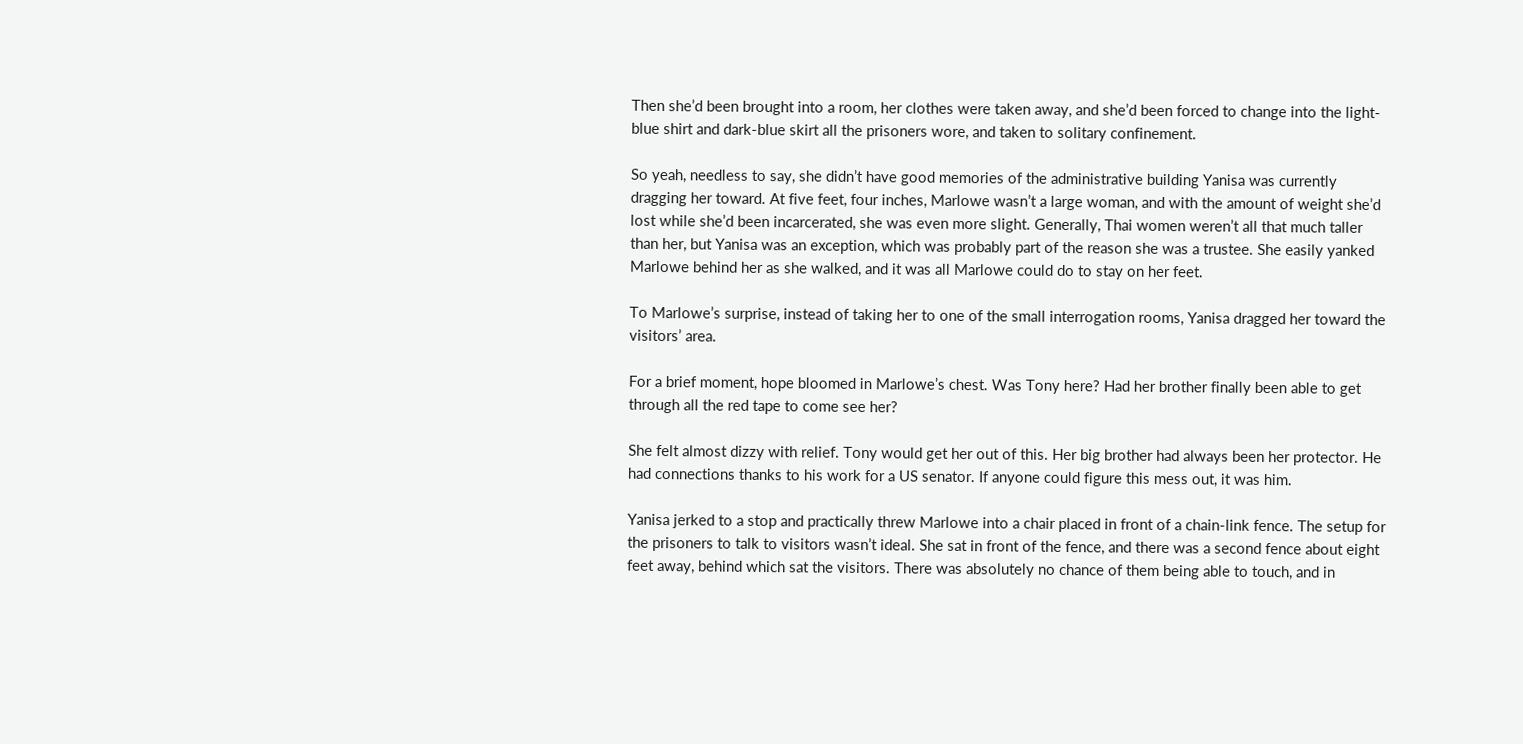Then she’d been brought into a room, her clothes were taken away, and she’d been forced to change into the light-blue shirt and dark-blue skirt all the prisoners wore, and taken to solitary confinement.

So yeah, needless to say, she didn’t have good memories of the administrative building Yanisa was currently dragging her toward. At five feet, four inches, Marlowe wasn’t a large woman, and with the amount of weight she’d lost while she’d been incarcerated, she was even more slight. Generally, Thai women weren’t all that much taller than her, but Yanisa was an exception, which was probably part of the reason she was a trustee. She easily yanked Marlowe behind her as she walked, and it was all Marlowe could do to stay on her feet.

To Marlowe’s surprise, instead of taking her to one of the small interrogation rooms, Yanisa dragged her toward the visitors’ area.

For a brief moment, hope bloomed in Marlowe’s chest. Was Tony here? Had her brother finally been able to get through all the red tape to come see her?

She felt almost dizzy with relief. Tony would get her out of this. Her big brother had always been her protector. He had connections thanks to his work for a US senator. If anyone could figure this mess out, it was him.

Yanisa jerked to a stop and practically threw Marlowe into a chair placed in front of a chain-link fence. The setup for the prisoners to talk to visitors wasn’t ideal. She sat in front of the fence, and there was a second fence about eight feet away, behind which sat the visitors. There was absolutely no chance of them being able to touch, and in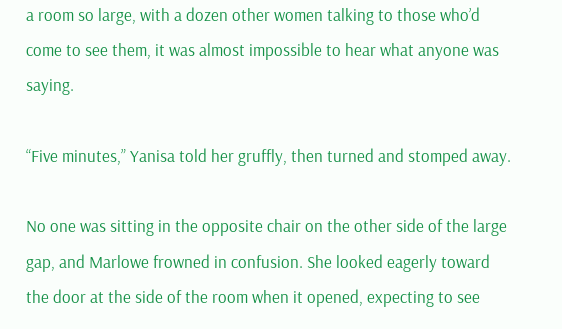a room so large, with a dozen other women talking to those who’d come to see them, it was almost impossible to hear what anyone was saying.

“Five minutes,” Yanisa told her gruffly, then turned and stomped away.

No one was sitting in the opposite chair on the other side of the large gap, and Marlowe frowned in confusion. She looked eagerly toward the door at the side of the room when it opened, expecting to see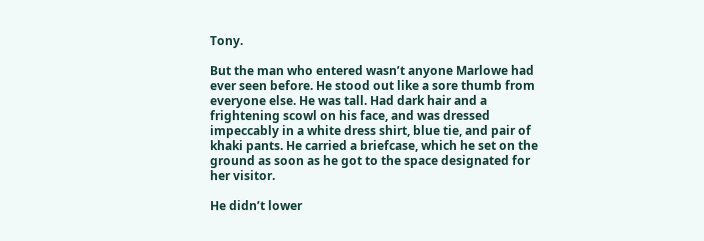Tony.

But the man who entered wasn’t anyone Marlowe had ever seen before. He stood out like a sore thumb from everyone else. He was tall. Had dark hair and a frightening scowl on his face, and was dressed impeccably in a white dress shirt, blue tie, and pair of khaki pants. He carried a briefcase, which he set on the ground as soon as he got to the space designated for her visitor.

He didn’t lower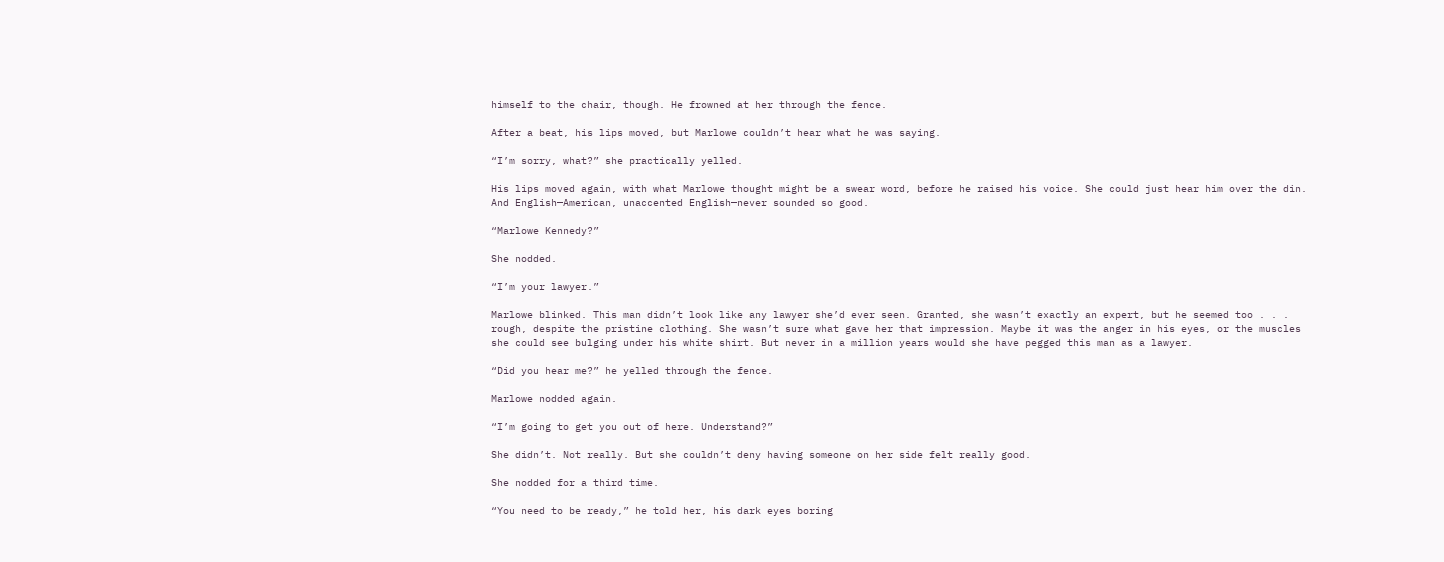himself to the chair, though. He frowned at her through the fence.

After a beat, his lips moved, but Marlowe couldn’t hear what he was saying.

“I’m sorry, what?” she practically yelled.

His lips moved again, with what Marlowe thought might be a swear word, before he raised his voice. She could just hear him over the din. And English—American, unaccented English—never sounded so good.

“Marlowe Kennedy?”

She nodded.

“I’m your lawyer.”

Marlowe blinked. This man didn’t look like any lawyer she’d ever seen. Granted, she wasn’t exactly an expert, but he seemed too . . . rough, despite the pristine clothing. She wasn’t sure what gave her that impression. Maybe it was the anger in his eyes, or the muscles she could see bulging under his white shirt. But never in a million years would she have pegged this man as a lawyer.

“Did you hear me?” he yelled through the fence.

Marlowe nodded again.

“I’m going to get you out of here. Understand?”

She didn’t. Not really. But she couldn’t deny having someone on her side felt really good.

She nodded for a third time.

“You need to be ready,” he told her, his dark eyes boring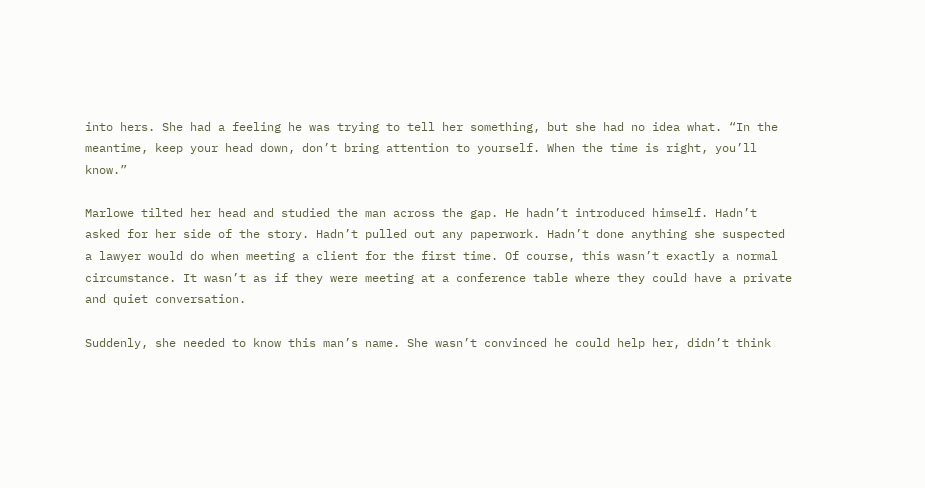into hers. She had a feeling he was trying to tell her something, but she had no idea what. “In the meantime, keep your head down, don’t bring attention to yourself. When the time is right, you’ll know.”

Marlowe tilted her head and studied the man across the gap. He hadn’t introduced himself. Hadn’t asked for her side of the story. Hadn’t pulled out any paperwork. Hadn’t done anything she suspected a lawyer would do when meeting a client for the first time. Of course, this wasn’t exactly a normal circumstance. It wasn’t as if they were meeting at a conference table where they could have a private and quiet conversation.

Suddenly, she needed to know this man’s name. She wasn’t convinced he could help her, didn’t think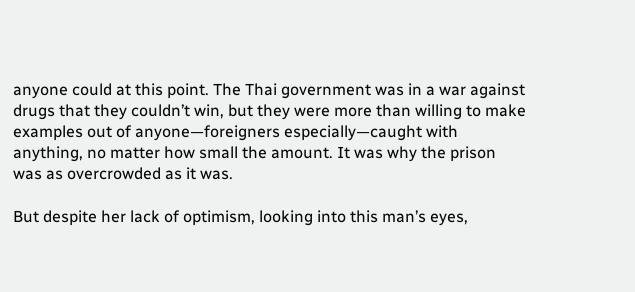anyone could at this point. The Thai government was in a war against drugs that they couldn’t win, but they were more than willing to make examples out of anyone—foreigners especially—caught with anything, no matter how small the amount. It was why the prison was as overcrowded as it was.

But despite her lack of optimism, looking into this man’s eyes,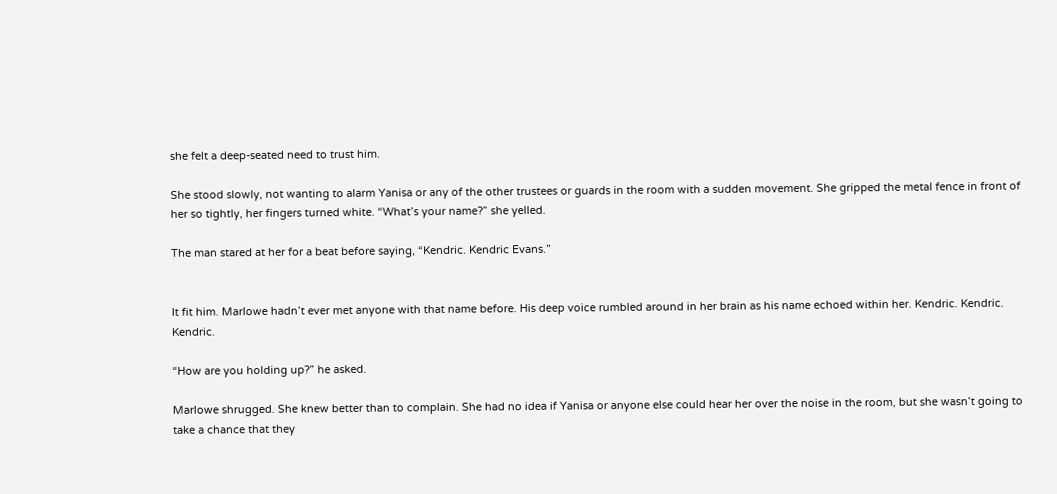she felt a deep-seated need to trust him.

She stood slowly, not wanting to alarm Yanisa or any of the other trustees or guards in the room with a sudden movement. She gripped the metal fence in front of her so tightly, her fingers turned white. “What’s your name?” she yelled.

The man stared at her for a beat before saying, “Kendric. Kendric Evans.”


It fit him. Marlowe hadn’t ever met anyone with that name before. His deep voice rumbled around in her brain as his name echoed within her. Kendric. Kendric. Kendric.

“How are you holding up?” he asked.

Marlowe shrugged. She knew better than to complain. She had no idea if Yanisa or anyone else could hear her over the noise in the room, but she wasn’t going to take a chance that they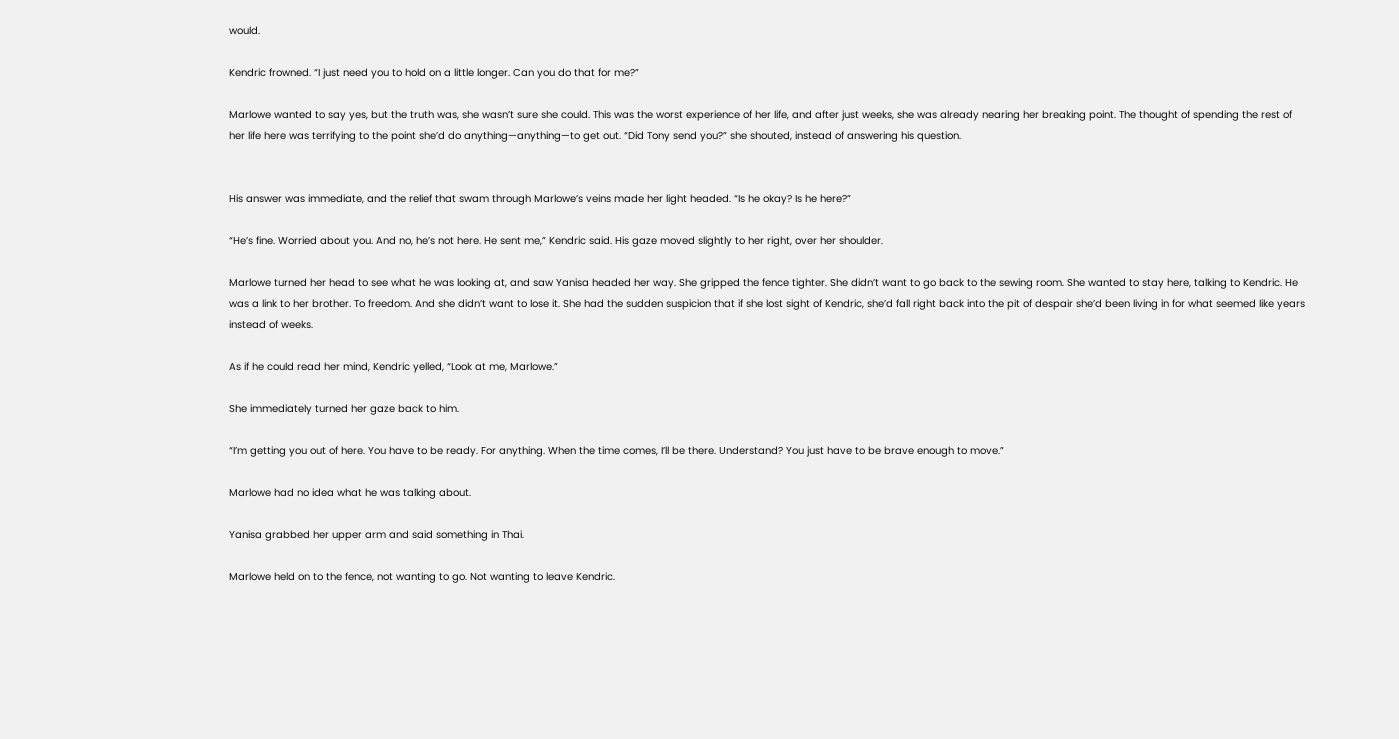would.

Kendric frowned. “I just need you to hold on a little longer. Can you do that for me?”

Marlowe wanted to say yes, but the truth was, she wasn’t sure she could. This was the worst experience of her life, and after just weeks, she was already nearing her breaking point. The thought of spending the rest of her life here was terrifying to the point she’d do anything—anything—to get out. “Did Tony send you?” she shouted, instead of answering his question.


His answer was immediate, and the relief that swam through Marlowe’s veins made her light headed. “Is he okay? Is he here?”

“He’s fine. Worried about you. And no, he’s not here. He sent me,” Kendric said. His gaze moved slightly to her right, over her shoulder.

Marlowe turned her head to see what he was looking at, and saw Yanisa headed her way. She gripped the fence tighter. She didn’t want to go back to the sewing room. She wanted to stay here, talking to Kendric. He was a link to her brother. To freedom. And she didn’t want to lose it. She had the sudden suspicion that if she lost sight of Kendric, she’d fall right back into the pit of despair she’d been living in for what seemed like years instead of weeks.

As if he could read her mind, Kendric yelled, “Look at me, Marlowe.”

She immediately turned her gaze back to him.

“I’m getting you out of here. You have to be ready. For anything. When the time comes, I’ll be there. Understand? You just have to be brave enough to move.”

Marlowe had no idea what he was talking about.

Yanisa grabbed her upper arm and said something in Thai.

Marlowe held on to the fence, not wanting to go. Not wanting to leave Kendric.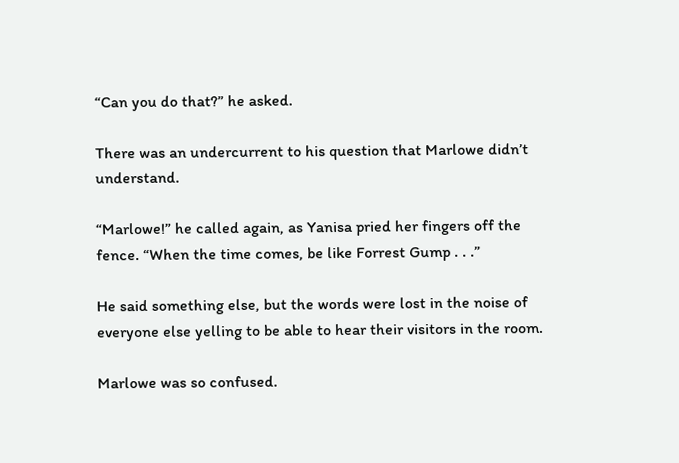“Can you do that?” he asked.

There was an undercurrent to his question that Marlowe didn’t understand.

“Marlowe!” he called again, as Yanisa pried her fingers off the fence. “When the time comes, be like Forrest Gump . . .”

He said something else, but the words were lost in the noise of everyone else yelling to be able to hear their visitors in the room.

Marlowe was so confused.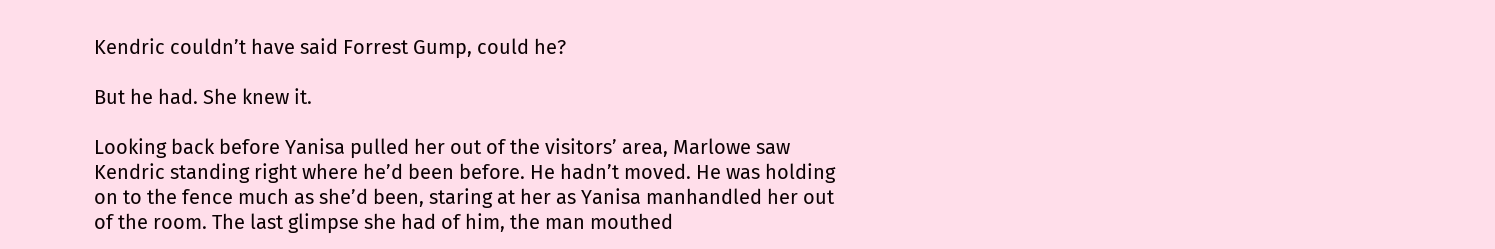Kendric couldn’t have said Forrest Gump, could he?

But he had. She knew it.

Looking back before Yanisa pulled her out of the visitors’ area, Marlowe saw Kendric standing right where he’d been before. He hadn’t moved. He was holding on to the fence much as she’d been, staring at her as Yanisa manhandled her out of the room. The last glimpse she had of him, the man mouthed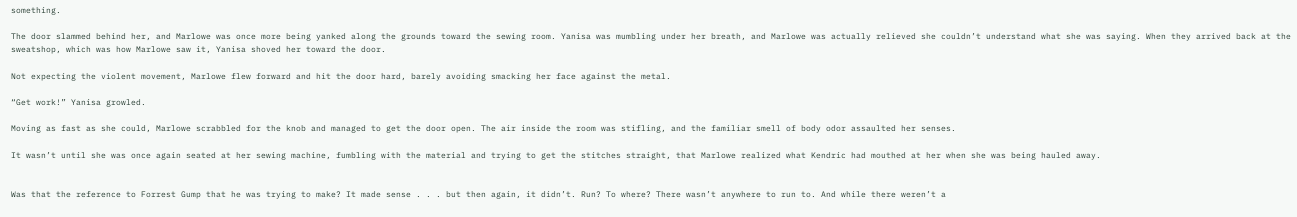something.

The door slammed behind her, and Marlowe was once more being yanked along the grounds toward the sewing room. Yanisa was mumbling under her breath, and Marlowe was actually relieved she couldn’t understand what she was saying. When they arrived back at the sweatshop, which was how Marlowe saw it, Yanisa shoved her toward the door.

Not expecting the violent movement, Marlowe flew forward and hit the door hard, barely avoiding smacking her face against the metal.

“Get work!” Yanisa growled.

Moving as fast as she could, Marlowe scrabbled for the knob and managed to get the door open. The air inside the room was stifling, and the familiar smell of body odor assaulted her senses.

It wasn’t until she was once again seated at her sewing machine, fumbling with the material and trying to get the stitches straight, that Marlowe realized what Kendric had mouthed at her when she was being hauled away.


Was that the reference to Forrest Gump that he was trying to make? It made sense . . . but then again, it didn’t. Run? To where? There wasn’t anywhere to run to. And while there weren’t a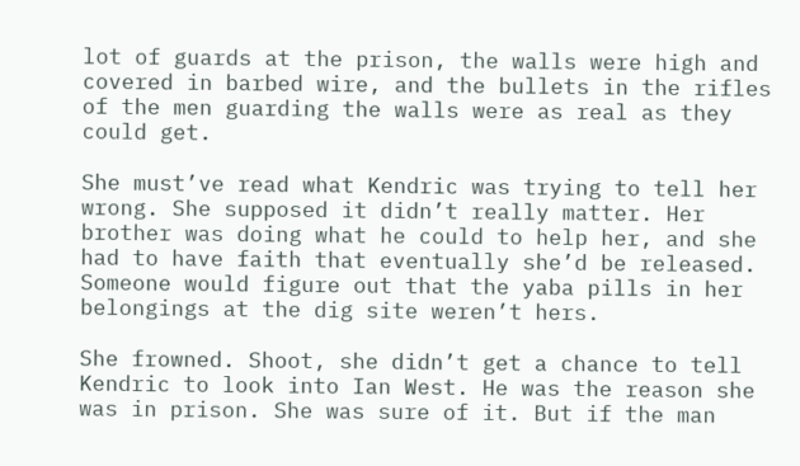lot of guards at the prison, the walls were high and covered in barbed wire, and the bullets in the rifles of the men guarding the walls were as real as they could get.

She must’ve read what Kendric was trying to tell her wrong. She supposed it didn’t really matter. Her brother was doing what he could to help her, and she had to have faith that eventually she’d be released. Someone would figure out that the yaba pills in her belongings at the dig site weren’t hers.

She frowned. Shoot, she didn’t get a chance to tell Kendric to look into Ian West. He was the reason she was in prison. She was sure of it. But if the man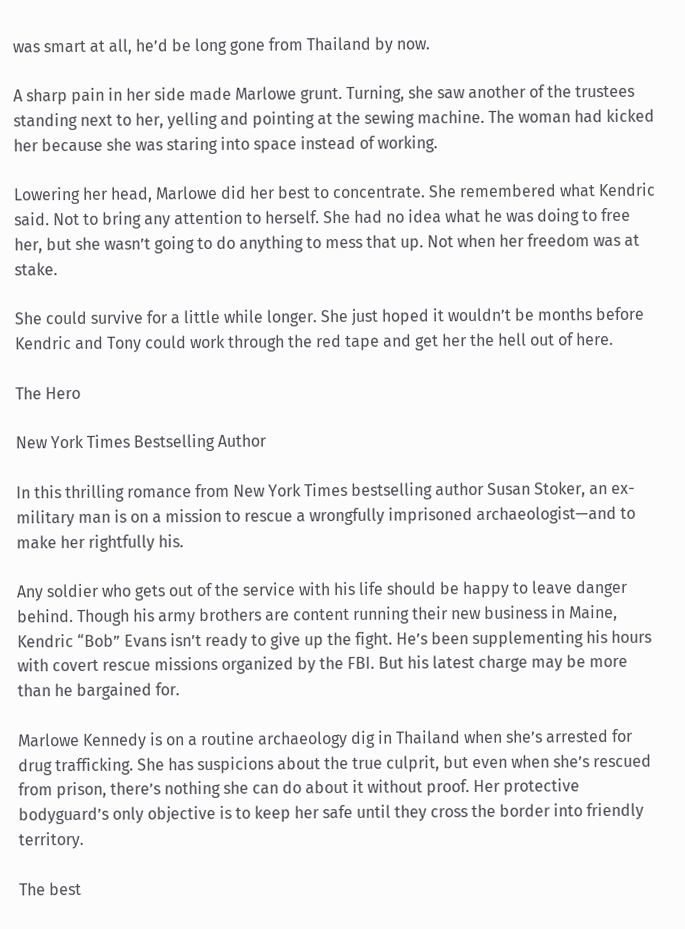was smart at all, he’d be long gone from Thailand by now.

A sharp pain in her side made Marlowe grunt. Turning, she saw another of the trustees standing next to her, yelling and pointing at the sewing machine. The woman had kicked her because she was staring into space instead of working.

Lowering her head, Marlowe did her best to concentrate. She remembered what Kendric said. Not to bring any attention to herself. She had no idea what he was doing to free her, but she wasn’t going to do anything to mess that up. Not when her freedom was at stake.

She could survive for a little while longer. She just hoped it wouldn’t be months before Kendric and Tony could work through the red tape and get her the hell out of here.

The Hero

New York Times Bestselling Author

In this thrilling romance from New York Times bestselling author Susan Stoker, an ex-military man is on a mission to rescue a wrongfully imprisoned archaeologist—and to make her rightfully his.

Any soldier who gets out of the service with his life should be happy to leave danger behind. Though his army brothers are content running their new business in Maine, Kendric “Bob” Evans isn’t ready to give up the fight. He’s been supplementing his hours with covert rescue missions organized by the FBI. But his latest charge may be more than he bargained for.

Marlowe Kennedy is on a routine archaeology dig in Thailand when she’s arrested for drug trafficking. She has suspicions about the true culprit, but even when she’s rescued from prison, there’s nothing she can do about it without proof. Her protective bodyguard’s only objective is to keep her safe until they cross the border into friendly territory.

The best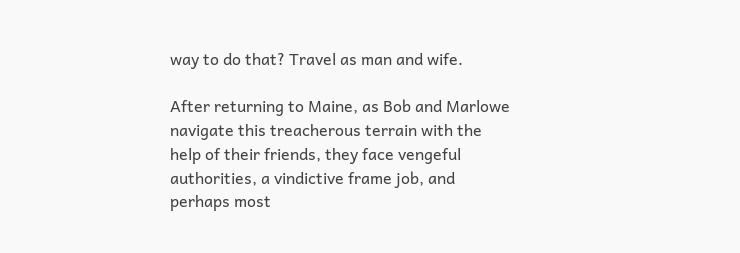way to do that? Travel as man and wife.

After returning to Maine, as Bob and Marlowe navigate this treacherous terrain with the help of their friends, they face vengeful authorities, a vindictive frame job, and perhaps most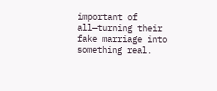important of all—turning their fake marriage into something real.